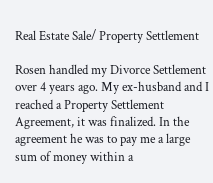Real Estate Sale/ Property Settlement

Rosen handled my Divorce Settlement over 4 years ago. My ex-husband and I reached a Property Settlement Agreement, it was finalized. In the agreement he was to pay me a large sum of money within a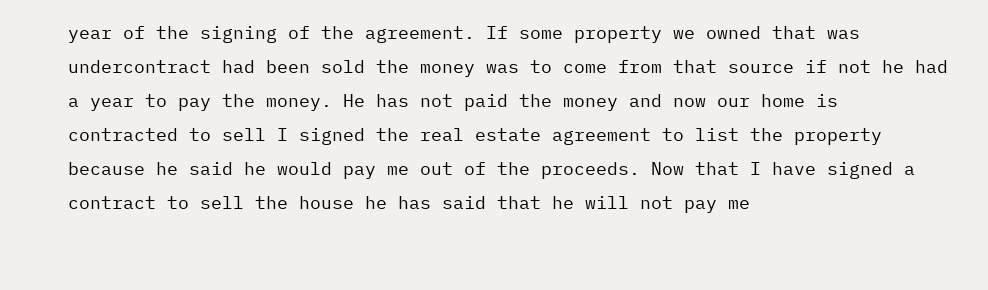year of the signing of the agreement. If some property we owned that was undercontract had been sold the money was to come from that source if not he had a year to pay the money. He has not paid the money and now our home is contracted to sell I signed the real estate agreement to list the property because he said he would pay me out of the proceeds. Now that I have signed a contract to sell the house he has said that he will not pay me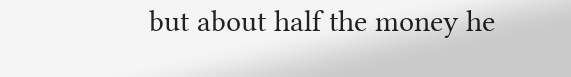but about half the money he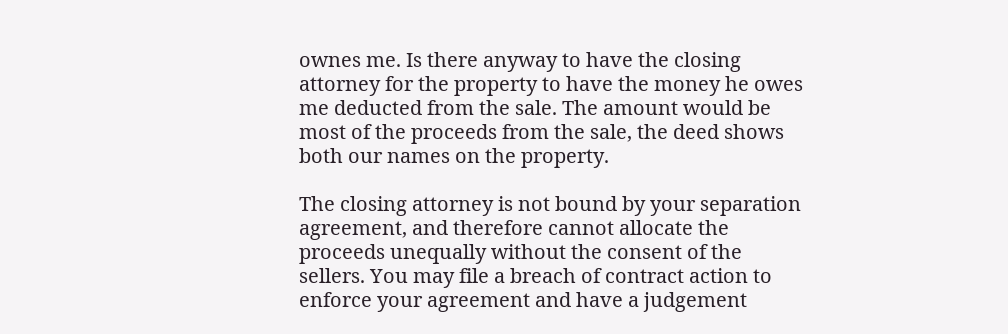ownes me. Is there anyway to have the closing attorney for the property to have the money he owes me deducted from the sale. The amount would be most of the proceeds from the sale, the deed shows both our names on the property.

The closing attorney is not bound by your separation agreement, and therefore cannot allocate the proceeds unequally without the consent of the sellers. You may file a breach of contract action to enforce your agreement and have a judgement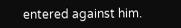entered against him.